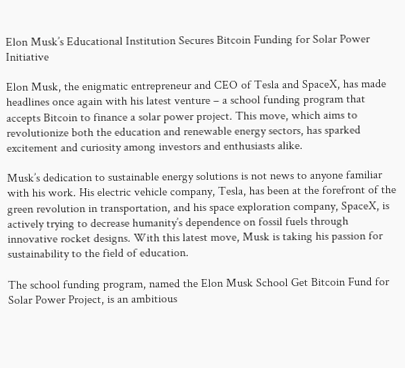Elon Musk’s Educational Institution Secures Bitcoin Funding for Solar Power Initiative

Elon Musk, the enigmatic entrepreneur and CEO of Tesla and SpaceX, has made headlines once again with his latest venture – a school funding program that accepts Bitcoin to finance a solar power project. This move, which aims to revolutionize both the education and renewable energy sectors, has sparked excitement and curiosity among investors and enthusiasts alike.

Musk’s dedication to sustainable energy solutions is not news to anyone familiar with his work. His electric vehicle company, Tesla, has been at the forefront of the green revolution in transportation, and his space exploration company, SpaceX, is actively trying to decrease humanity’s dependence on fossil fuels through innovative rocket designs. With this latest move, Musk is taking his passion for sustainability to the field of education.

The school funding program, named the Elon Musk School Get Bitcoin Fund for Solar Power Project, is an ambitious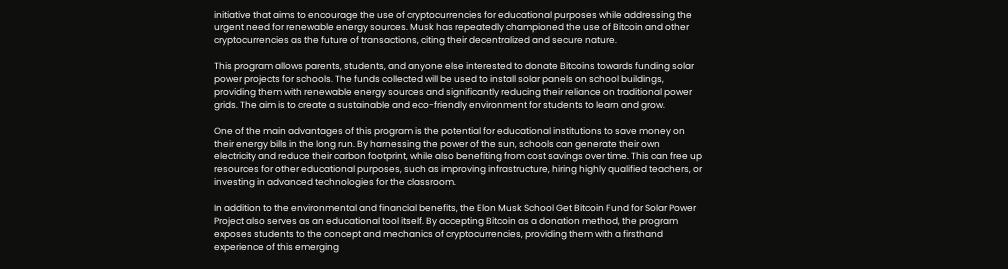initiative that aims to encourage the use of cryptocurrencies for educational purposes while addressing the urgent need for renewable energy sources. Musk has repeatedly championed the use of Bitcoin and other cryptocurrencies as the future of transactions, citing their decentralized and secure nature.

This program allows parents, students, and anyone else interested to donate Bitcoins towards funding solar power projects for schools. The funds collected will be used to install solar panels on school buildings, providing them with renewable energy sources and significantly reducing their reliance on traditional power grids. The aim is to create a sustainable and eco-friendly environment for students to learn and grow.

One of the main advantages of this program is the potential for educational institutions to save money on their energy bills in the long run. By harnessing the power of the sun, schools can generate their own electricity and reduce their carbon footprint, while also benefiting from cost savings over time. This can free up resources for other educational purposes, such as improving infrastructure, hiring highly qualified teachers, or investing in advanced technologies for the classroom.

In addition to the environmental and financial benefits, the Elon Musk School Get Bitcoin Fund for Solar Power Project also serves as an educational tool itself. By accepting Bitcoin as a donation method, the program exposes students to the concept and mechanics of cryptocurrencies, providing them with a firsthand experience of this emerging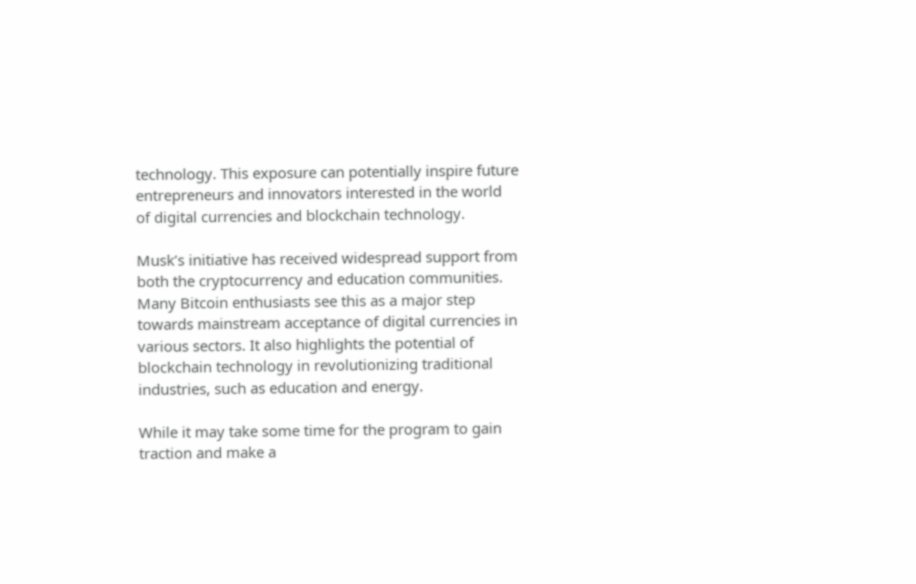technology. This exposure can potentially inspire future entrepreneurs and innovators interested in the world of digital currencies and blockchain technology.

Musk’s initiative has received widespread support from both the cryptocurrency and education communities. Many Bitcoin enthusiasts see this as a major step towards mainstream acceptance of digital currencies in various sectors. It also highlights the potential of blockchain technology in revolutionizing traditional industries, such as education and energy.

While it may take some time for the program to gain traction and make a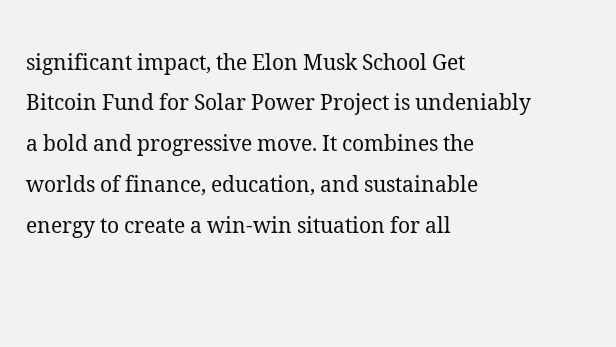significant impact, the Elon Musk School Get Bitcoin Fund for Solar Power Project is undeniably a bold and progressive move. It combines the worlds of finance, education, and sustainable energy to create a win-win situation for all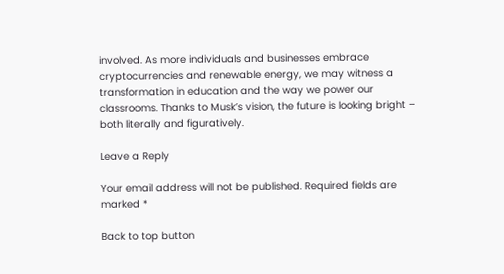involved. As more individuals and businesses embrace cryptocurrencies and renewable energy, we may witness a transformation in education and the way we power our classrooms. Thanks to Musk’s vision, the future is looking bright – both literally and figuratively.

Leave a Reply

Your email address will not be published. Required fields are marked *

Back to top button